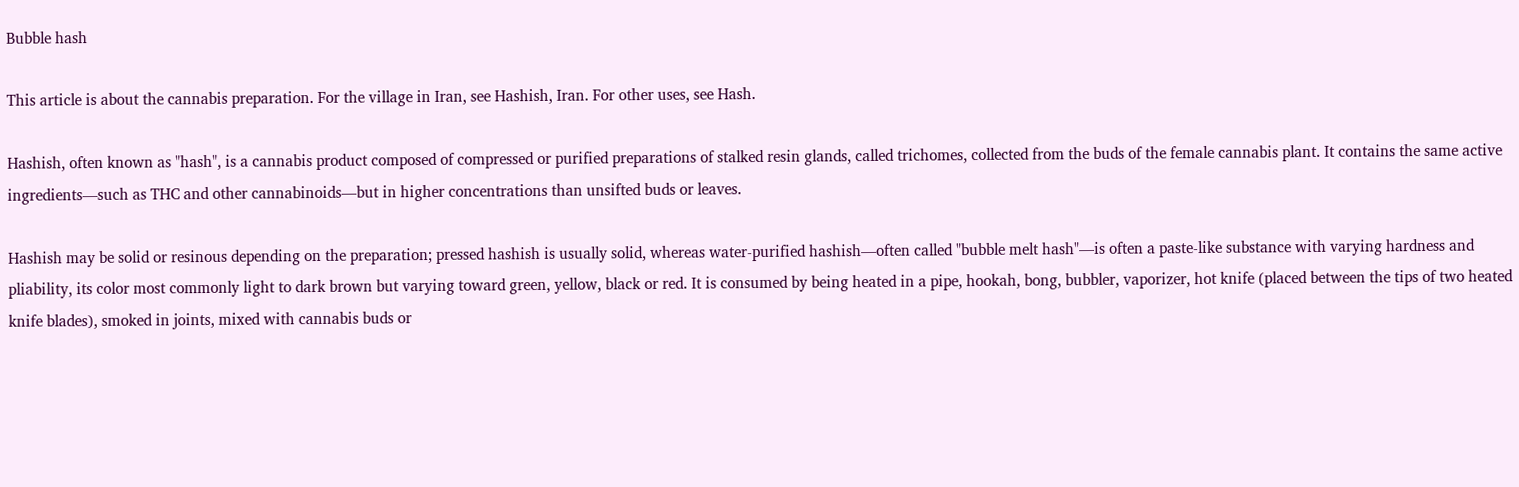Bubble hash

This article is about the cannabis preparation. For the village in Iran, see Hashish, Iran. For other uses, see Hash.

Hashish, often known as "hash", is a cannabis product composed of compressed or purified preparations of stalked resin glands, called trichomes, collected from the buds of the female cannabis plant. It contains the same active ingredients—such as THC and other cannabinoids—but in higher concentrations than unsifted buds or leaves.

Hashish may be solid or resinous depending on the preparation; pressed hashish is usually solid, whereas water-purified hashish—often called "bubble melt hash"—is often a paste-like substance with varying hardness and pliability, its color most commonly light to dark brown but varying toward green, yellow, black or red. It is consumed by being heated in a pipe, hookah, bong, bubbler, vaporizer, hot knife (placed between the tips of two heated knife blades), smoked in joints, mixed with cannabis buds or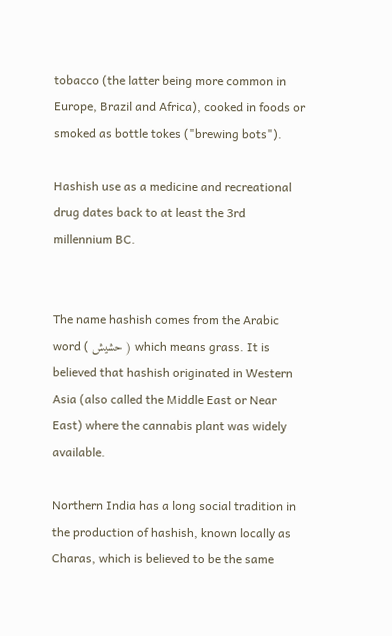tobacco (the latter being more common in Europe, Brazil and Africa), cooked in foods or smoked as bottle tokes ("brewing bots").

Hashish use as a medicine and recreational drug dates back to at least the 3rd millennium BC.


The name hashish comes from the Arabic word ( حشيش ) which means grass. It is believed that hashish originated in Western Asia (also called the Middle East or Near East) where the cannabis plant was widely available.

Northern India has a long social tradition in the production of hashish, known locally as Charas, which is believed to be the same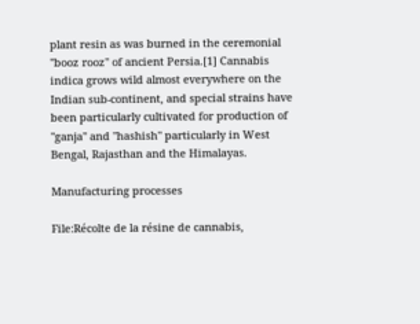plant resin as was burned in the ceremonial "booz rooz" of ancient Persia.[1] Cannabis indica grows wild almost everywhere on the Indian sub-continent, and special strains have been particularly cultivated for production of "ganja" and "hashish" particularly in West Bengal, Rajasthan and the Himalayas.

Manufacturing processes

File:Récolte de la résine de cannabis,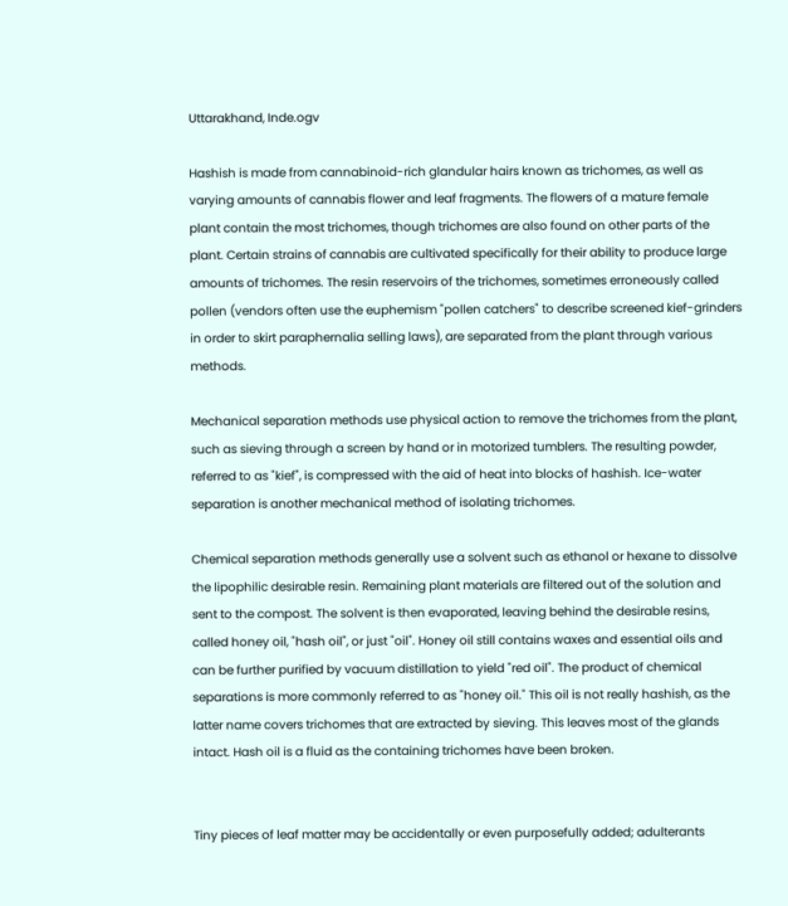Uttarakhand, Inde.ogv

Hashish is made from cannabinoid-rich glandular hairs known as trichomes, as well as varying amounts of cannabis flower and leaf fragments. The flowers of a mature female plant contain the most trichomes, though trichomes are also found on other parts of the plant. Certain strains of cannabis are cultivated specifically for their ability to produce large amounts of trichomes. The resin reservoirs of the trichomes, sometimes erroneously called pollen (vendors often use the euphemism "pollen catchers" to describe screened kief-grinders in order to skirt paraphernalia selling laws), are separated from the plant through various methods.

Mechanical separation methods use physical action to remove the trichomes from the plant, such as sieving through a screen by hand or in motorized tumblers. The resulting powder, referred to as "kief", is compressed with the aid of heat into blocks of hashish. Ice-water separation is another mechanical method of isolating trichomes.

Chemical separation methods generally use a solvent such as ethanol or hexane to dissolve the lipophilic desirable resin. Remaining plant materials are filtered out of the solution and sent to the compost. The solvent is then evaporated, leaving behind the desirable resins, called honey oil, "hash oil", or just "oil". Honey oil still contains waxes and essential oils and can be further purified by vacuum distillation to yield "red oil". The product of chemical separations is more commonly referred to as "honey oil." This oil is not really hashish, as the latter name covers trichomes that are extracted by sieving. This leaves most of the glands intact. Hash oil is a fluid as the containing trichomes have been broken.


Tiny pieces of leaf matter may be accidentally or even purposefully added; adulterants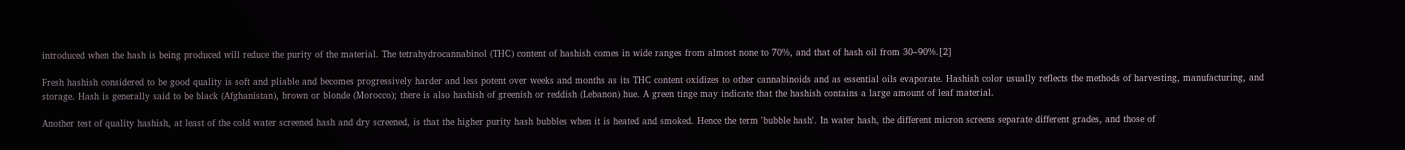introduced when the hash is being produced will reduce the purity of the material. The tetrahydrocannabinol (THC) content of hashish comes in wide ranges from almost none to 70%, and that of hash oil from 30–90%.[2]

Fresh hashish considered to be good quality is soft and pliable and becomes progressively harder and less potent over weeks and months as its THC content oxidizes to other cannabinoids and as essential oils evaporate. Hashish color usually reflects the methods of harvesting, manufacturing, and storage. Hash is generally said to be black (Afghanistan), brown or blonde (Morocco); there is also hashish of greenish or reddish (Lebanon) hue. A green tinge may indicate that the hashish contains a large amount of leaf material.

Another test of quality hashish, at least of the cold water screened hash and dry screened, is that the higher purity hash bubbles when it is heated and smoked. Hence the term 'bubble hash'. In water hash, the different micron screens separate different grades, and those of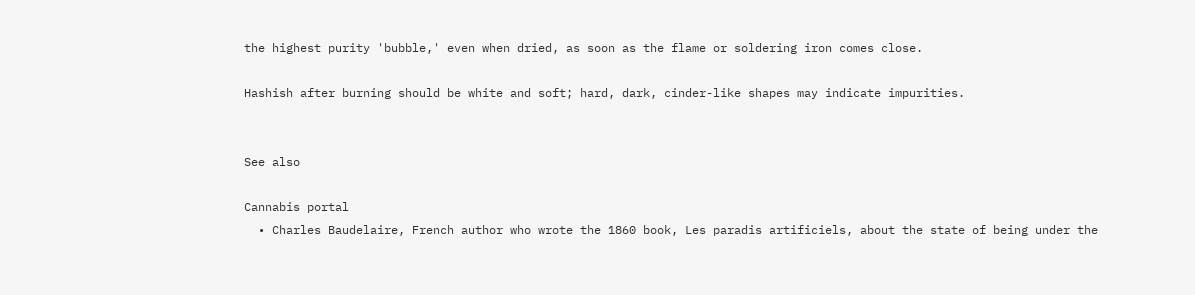the highest purity 'bubble,' even when dried, as soon as the flame or soldering iron comes close.

Hashish after burning should be white and soft; hard, dark, cinder-like shapes may indicate impurities.


See also

Cannabis portal
  • Charles Baudelaire, French author who wrote the 1860 book, Les paradis artificiels, about the state of being under the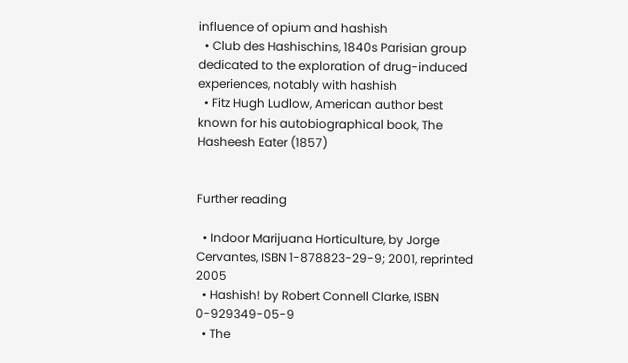influence of opium and hashish
  • Club des Hashischins, 1840s Parisian group dedicated to the exploration of drug-induced experiences, notably with hashish
  • Fitz Hugh Ludlow, American author best known for his autobiographical book, The Hasheesh Eater (1857)


Further reading

  • Indoor Marijuana Horticulture, by Jorge Cervantes, ISBN 1-878823-29-9; 2001, reprinted 2005
  • Hashish! by Robert Connell Clarke, ISBN 0-929349-05-9
  • The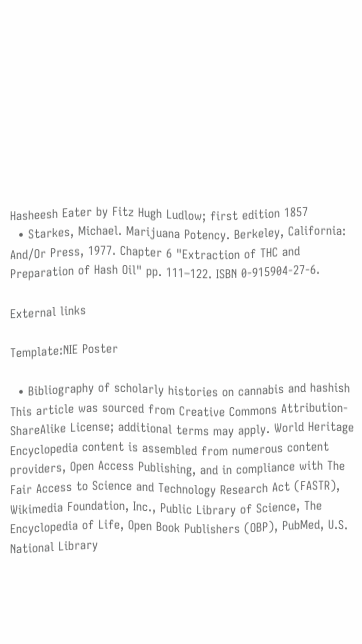Hasheesh Eater by Fitz Hugh Ludlow; first edition 1857
  • Starkes, Michael. Marijuana Potency. Berkeley, California: And/Or Press, 1977. Chapter 6 "Extraction of THC and Preparation of Hash Oil" pp. 111–122. ISBN 0-915904-27-6.

External links

Template:NIE Poster

  • Bibliography of scholarly histories on cannabis and hashish
This article was sourced from Creative Commons Attribution-ShareAlike License; additional terms may apply. World Heritage Encyclopedia content is assembled from numerous content providers, Open Access Publishing, and in compliance with The Fair Access to Science and Technology Research Act (FASTR), Wikimedia Foundation, Inc., Public Library of Science, The Encyclopedia of Life, Open Book Publishers (OBP), PubMed, U.S. National Library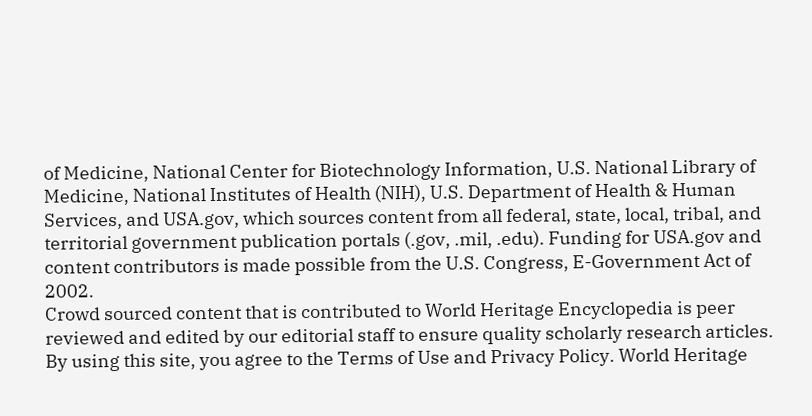of Medicine, National Center for Biotechnology Information, U.S. National Library of Medicine, National Institutes of Health (NIH), U.S. Department of Health & Human Services, and USA.gov, which sources content from all federal, state, local, tribal, and territorial government publication portals (.gov, .mil, .edu). Funding for USA.gov and content contributors is made possible from the U.S. Congress, E-Government Act of 2002.
Crowd sourced content that is contributed to World Heritage Encyclopedia is peer reviewed and edited by our editorial staff to ensure quality scholarly research articles.
By using this site, you agree to the Terms of Use and Privacy Policy. World Heritage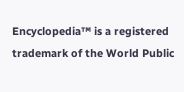Encyclopedia™ is a registered trademark of the World Public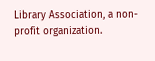Library Association, a non-profit organization.